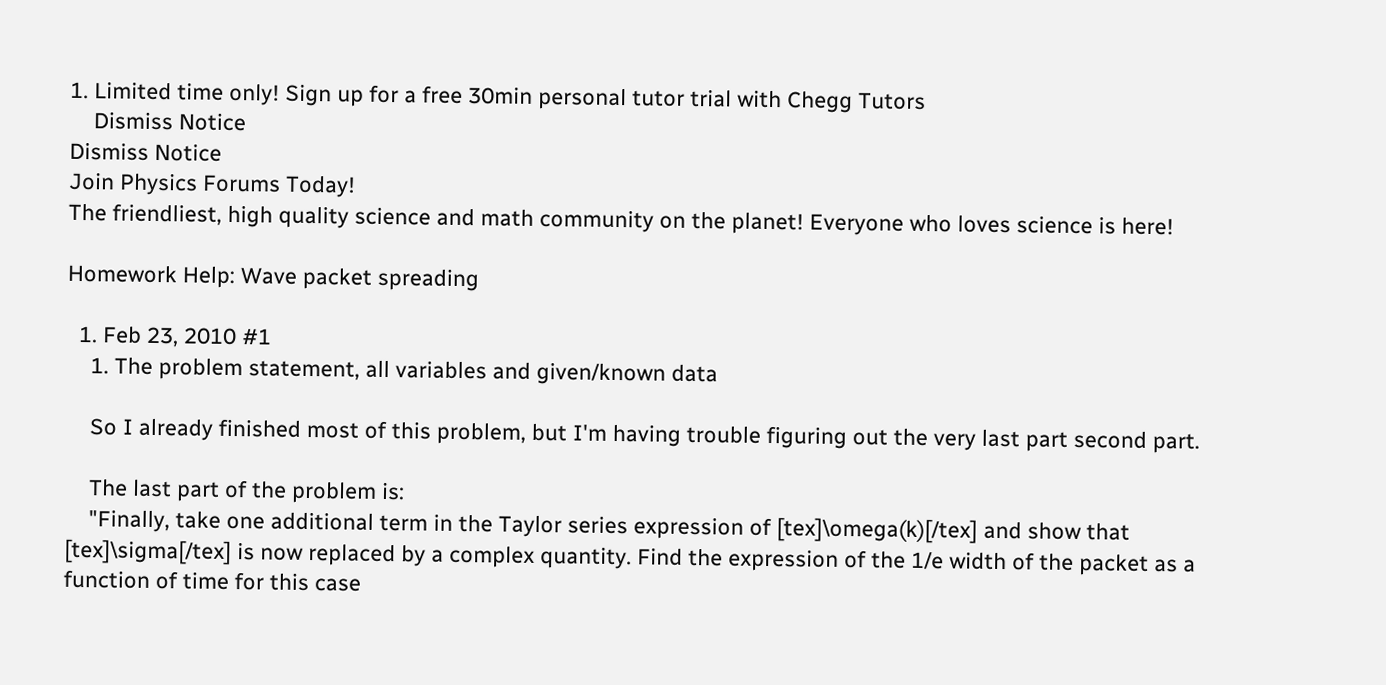1. Limited time only! Sign up for a free 30min personal tutor trial with Chegg Tutors
    Dismiss Notice
Dismiss Notice
Join Physics Forums Today!
The friendliest, high quality science and math community on the planet! Everyone who loves science is here!

Homework Help: Wave packet spreading

  1. Feb 23, 2010 #1
    1. The problem statement, all variables and given/known data

    So I already finished most of this problem, but I'm having trouble figuring out the very last part second part.

    The last part of the problem is:
    "Finally, take one additional term in the Taylor series expression of [tex]\omega(k)[/tex] and show that [tex]\sigma[/tex] is now replaced by a complex quantity. Find the expression of the 1/e width of the packet as a function of time for this case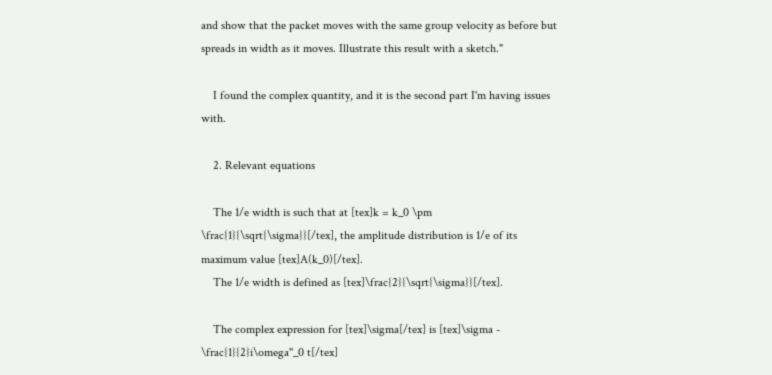and show that the packet moves with the same group velocity as before but spreads in width as it moves. Illustrate this result with a sketch."

    I found the complex quantity, and it is the second part I'm having issues with.

    2. Relevant equations

    The 1/e width is such that at [tex]k = k_0 \pm \frac{1}{\sqrt{\sigma}}[/tex], the amplitude distribution is 1/e of its maximum value [tex]A(k_0)[/tex].
    The 1/e width is defined as [tex]\frac{2}{\sqrt{\sigma}}[/tex].

    The complex expression for [tex]\sigma[/tex] is [tex]\sigma - \frac{1}{2}i\omega''_0 t[/tex]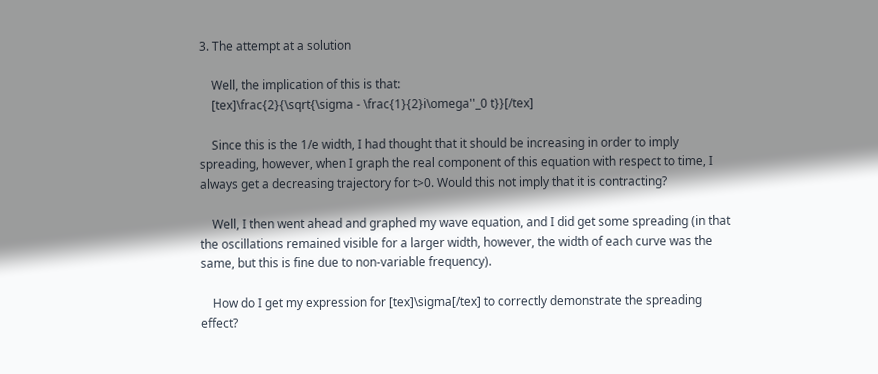3. The attempt at a solution

    Well, the implication of this is that:
    [tex]\frac{2}{\sqrt{\sigma - \frac{1}{2}i\omega''_0 t}}[/tex]

    Since this is the 1/e width, I had thought that it should be increasing in order to imply spreading, however, when I graph the real component of this equation with respect to time, I always get a decreasing trajectory for t>0. Would this not imply that it is contracting?

    Well, I then went ahead and graphed my wave equation, and I did get some spreading (in that the oscillations remained visible for a larger width, however, the width of each curve was the same, but this is fine due to non-variable frequency).

    How do I get my expression for [tex]\sigma[/tex] to correctly demonstrate the spreading effect?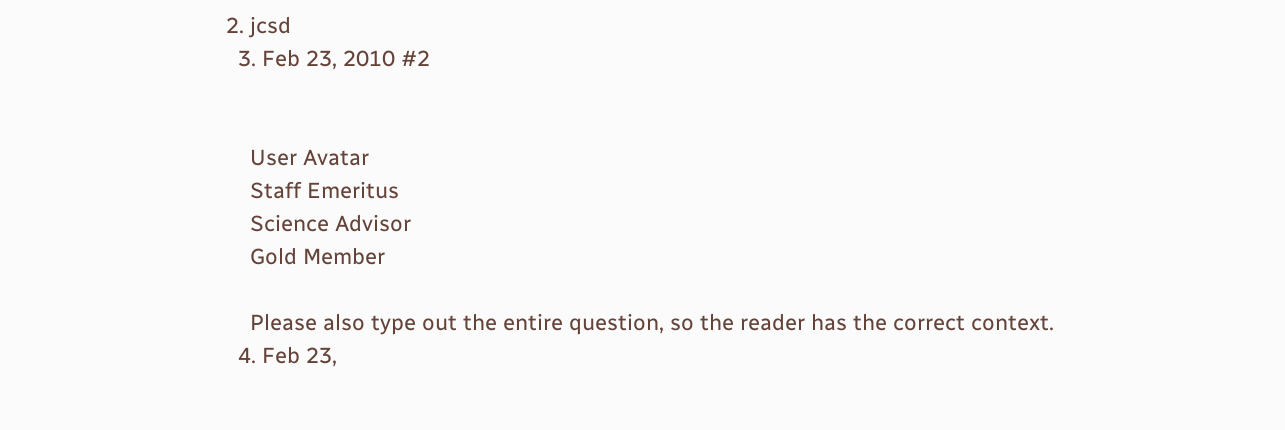2. jcsd
  3. Feb 23, 2010 #2


    User Avatar
    Staff Emeritus
    Science Advisor
    Gold Member

    Please also type out the entire question, so the reader has the correct context.
  4. Feb 23,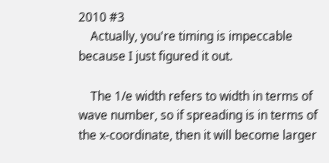2010 #3
    Actually, you're timing is impeccable because I just figured it out.

    The 1/e width refers to width in terms of wave number, so if spreading is in terms of the x-coordinate, then it will become larger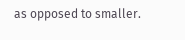as opposed to smaller.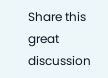Share this great discussion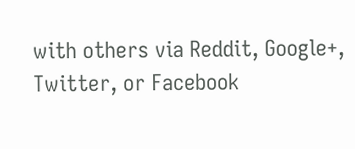with others via Reddit, Google+, Twitter, or Facebook